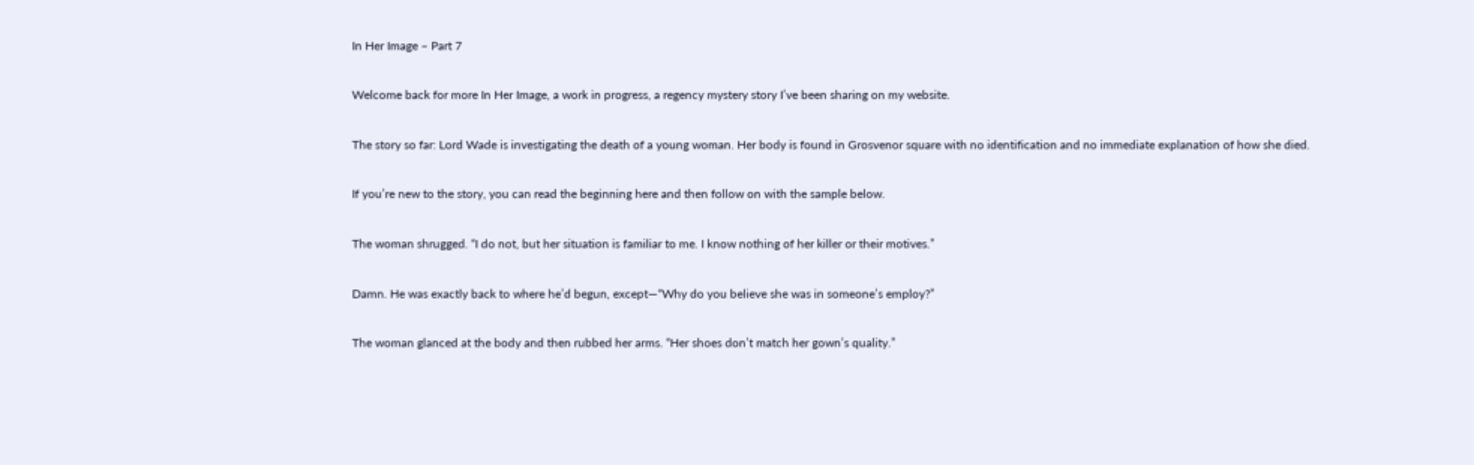In Her Image – Part 7

Welcome back for more In Her Image, a work in progress, a regency mystery story I’ve been sharing on my website.

The story so far: Lord Wade is investigating the death of a young woman. Her body is found in Grosvenor square with no identification and no immediate explanation of how she died.

If you’re new to the story, you can read the beginning here and then follow on with the sample below.

The woman shrugged. “I do not, but her situation is familiar to me. I know nothing of her killer or their motives.”

Damn. He was exactly back to where he’d begun, except—“Why do you believe she was in someone’s employ?”

The woman glanced at the body and then rubbed her arms. “Her shoes don’t match her gown’s quality.”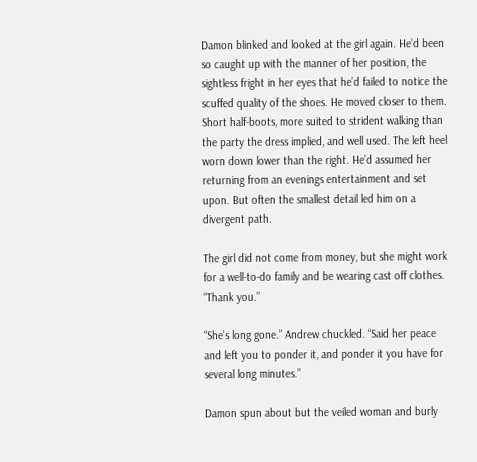Damon blinked and looked at the girl again. He’d been so caught up with the manner of her position, the sightless fright in her eyes that he’d failed to notice the scuffed quality of the shoes. He moved closer to them. Short half-boots, more suited to strident walking than the party the dress implied, and well used. The left heel worn down lower than the right. He’d assumed her returning from an evenings entertainment and set upon. But often the smallest detail led him on a divergent path.

The girl did not come from money, but she might work for a well-to-do family and be wearing cast off clothes. “Thank you.”

“She’s long gone.” Andrew chuckled. “Said her peace and left you to ponder it, and ponder it you have for several long minutes.”

Damon spun about but the veiled woman and burly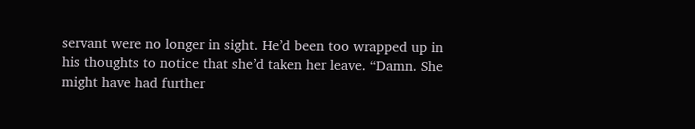servant were no longer in sight. He’d been too wrapped up in his thoughts to notice that she’d taken her leave. “Damn. She might have had further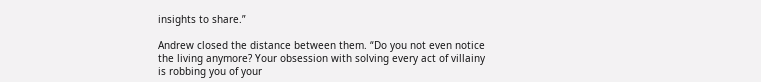insights to share.”

Andrew closed the distance between them. “Do you not even notice the living anymore? Your obsession with solving every act of villainy is robbing you of your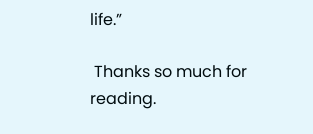life.”

 Thanks so much for reading.